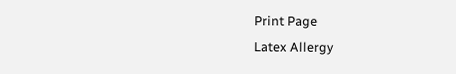Print Page
Latex Allergy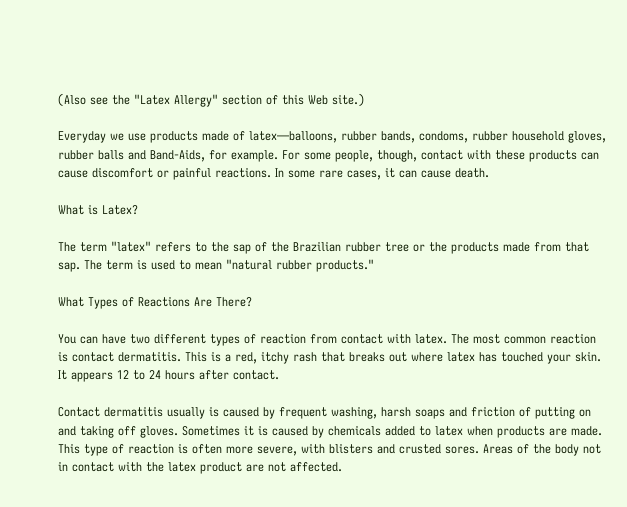(Also see the "Latex Allergy" section of this Web site.)

Everyday we use products made of latex—balloons, rubber bands, condoms, rubber household gloves, rubber balls and Band-Aids, for example. For some people, though, contact with these products can cause discomfort or painful reactions. In some rare cases, it can cause death.

What is Latex?

The term "latex" refers to the sap of the Brazilian rubber tree or the products made from that sap. The term is used to mean "natural rubber products."

What Types of Reactions Are There?

You can have two different types of reaction from contact with latex. The most common reaction is contact dermatitis. This is a red, itchy rash that breaks out where latex has touched your skin. It appears 12 to 24 hours after contact.

Contact dermatitis usually is caused by frequent washing, harsh soaps and friction of putting on and taking off gloves. Sometimes it is caused by chemicals added to latex when products are made. This type of reaction is often more severe, with blisters and crusted sores. Areas of the body not in contact with the latex product are not affected.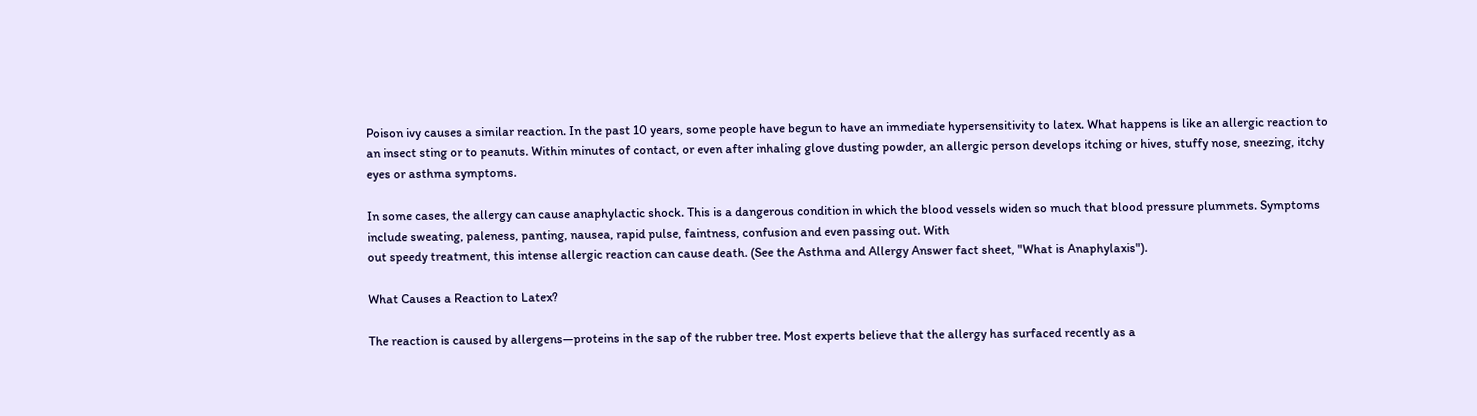Poison ivy causes a similar reaction. In the past 10 years, some people have begun to have an immediate hypersensitivity to latex. What happens is like an allergic reaction to an insect sting or to peanuts. Within minutes of contact, or even after inhaling glove dusting powder, an allergic person develops itching or hives, stuffy nose, sneezing, itchy eyes or asthma symptoms.

In some cases, the allergy can cause anaphylactic shock. This is a dangerous condition in which the blood vessels widen so much that blood pressure plummets. Symptoms include sweating, paleness, panting, nausea, rapid pulse, faintness, confusion and even passing out. With
out speedy treatment, this intense allergic reaction can cause death. (See the Asthma and Allergy Answer fact sheet, "What is Anaphylaxis").

What Causes a Reaction to Latex?

The reaction is caused by allergens—proteins in the sap of the rubber tree. Most experts believe that the allergy has surfaced recently as a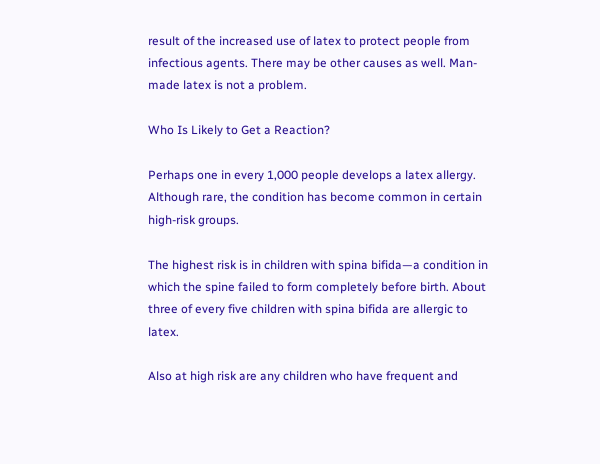result of the increased use of latex to protect people from infectious agents. There may be other causes as well. Man-made latex is not a problem.

Who Is Likely to Get a Reaction?

Perhaps one in every 1,000 people develops a latex allergy. Although rare, the condition has become common in certain high-risk groups.

The highest risk is in children with spina bifida—a condition in which the spine failed to form completely before birth. About three of every five children with spina bifida are allergic to latex.

Also at high risk are any children who have frequent and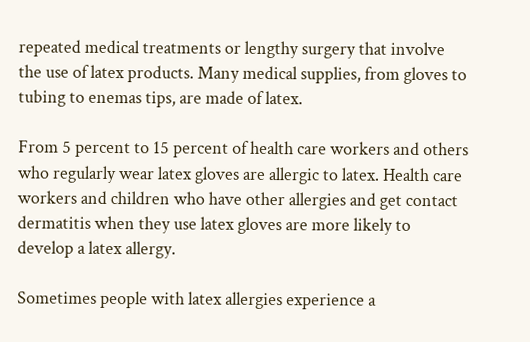repeated medical treatments or lengthy surgery that involve the use of latex products. Many medical supplies, from gloves to tubing to enemas tips, are made of latex.

From 5 percent to 15 percent of health care workers and others who regularly wear latex gloves are allergic to latex. Health care workers and children who have other allergies and get contact dermatitis when they use latex gloves are more likely to develop a latex allergy.

Sometimes people with latex allergies experience a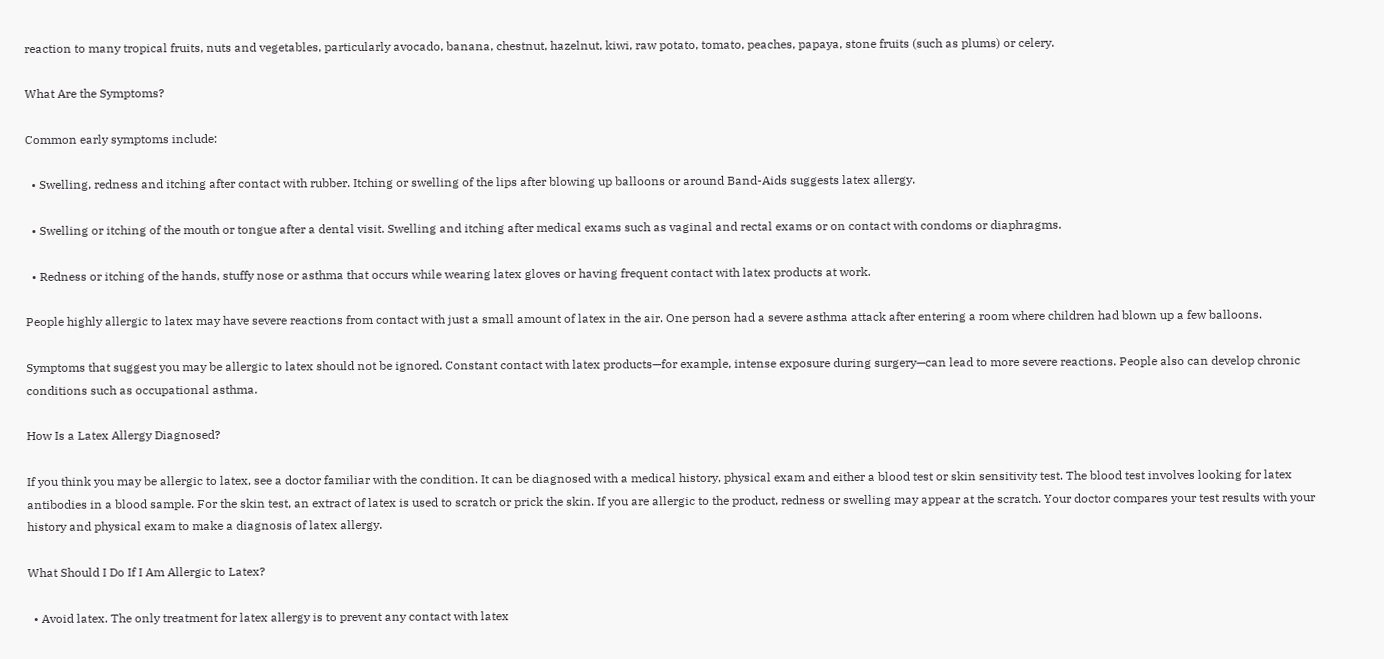reaction to many tropical fruits, nuts and vegetables, particularly avocado, banana, chestnut, hazelnut, kiwi, raw potato, tomato, peaches, papaya, stone fruits (such as plums) or celery.

What Are the Symptoms?

Common early symptoms include:

  • Swelling, redness and itching after contact with rubber. Itching or swelling of the lips after blowing up balloons or around Band-Aids suggests latex allergy.

  • Swelling or itching of the mouth or tongue after a dental visit. Swelling and itching after medical exams such as vaginal and rectal exams or on contact with condoms or diaphragms.

  • Redness or itching of the hands, stuffy nose or asthma that occurs while wearing latex gloves or having frequent contact with latex products at work.

People highly allergic to latex may have severe reactions from contact with just a small amount of latex in the air. One person had a severe asthma attack after entering a room where children had blown up a few balloons.

Symptoms that suggest you may be allergic to latex should not be ignored. Constant contact with latex products—for example, intense exposure during surgery—can lead to more severe reactions. People also can develop chronic conditions such as occupational asthma.

How Is a Latex Allergy Diagnosed?

If you think you may be allergic to latex, see a doctor familiar with the condition. It can be diagnosed with a medical history, physical exam and either a blood test or skin sensitivity test. The blood test involves looking for latex antibodies in a blood sample. For the skin test, an extract of latex is used to scratch or prick the skin. If you are allergic to the product, redness or swelling may appear at the scratch. Your doctor compares your test results with your history and physical exam to make a diagnosis of latex allergy.

What Should I Do If I Am Allergic to Latex?

  • Avoid latex. The only treatment for latex allergy is to prevent any contact with latex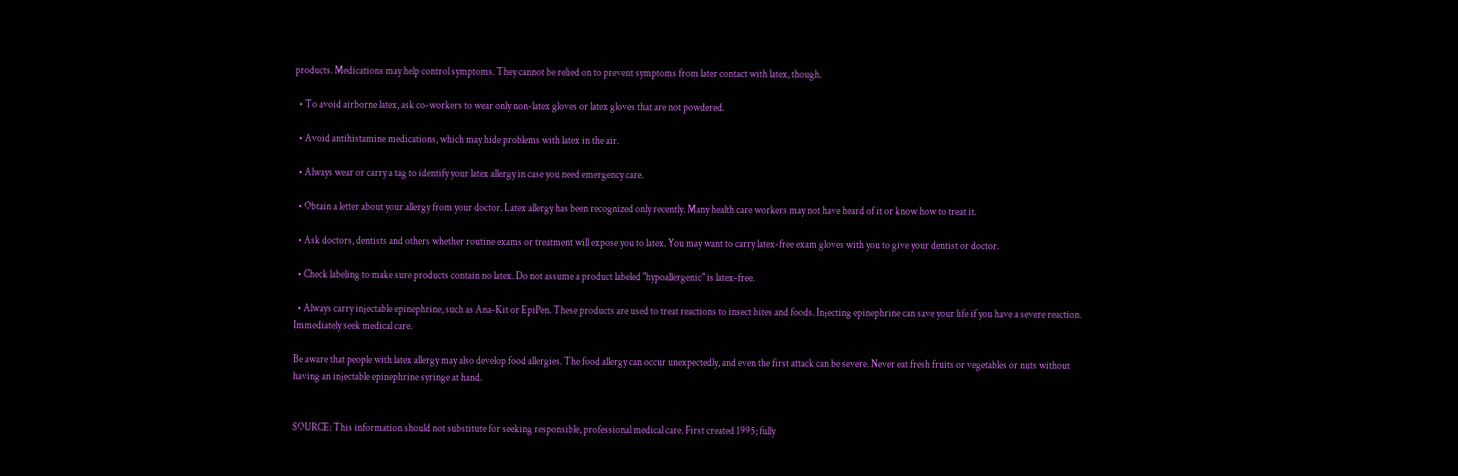products. Medications may help control symptoms. They cannot be relied on to prevent symptoms from later contact with latex, though.

  • To avoid airborne latex, ask co-workers to wear only non-latex gloves or latex gloves that are not powdered.

  • Avoid antihistamine medications, which may hide problems with latex in the air.

  • Always wear or carry a tag to identify your latex allergy in case you need emergency care.

  • Obtain a letter about your allergy from your doctor. Latex allergy has been recognized only recently. Many health care workers may not have heard of it or know how to treat it.

  • Ask doctors, dentists and others whether routine exams or treatment will expose you to latex. You may want to carry latex-free exam gloves with you to give your dentist or doctor.

  • Check labeling to make sure products contain no latex. Do not assume a product labeled "hypoallergenic" is latex-free.

  • Always carry injectable epinephrine, such as Ana-Kit or EpiPen. These products are used to treat reactions to insect bites and foods. Injecting epinephrine can save your life if you have a severe reaction. Immediately seek medical care.

Be aware that people with latex allergy may also develop food allergies. The food allergy can occur unexpectedly, and even the first attack can be severe. Never eat fresh fruits or vegetables or nuts without having an injectable epinephrine syringe at hand.


SOURCE: This information should not substitute for seeking responsible, professional medical care. First created 1995; fully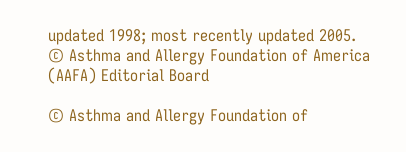updated 1998; most recently updated 2005.
© Asthma and Allergy Foundation of America (AAFA) Editorial Board

© Asthma and Allergy Foundation of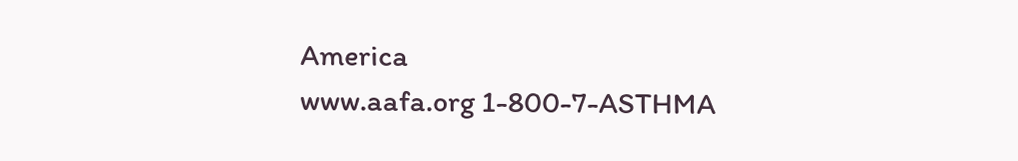America
www.aafa.org 1-800-7-ASTHMA